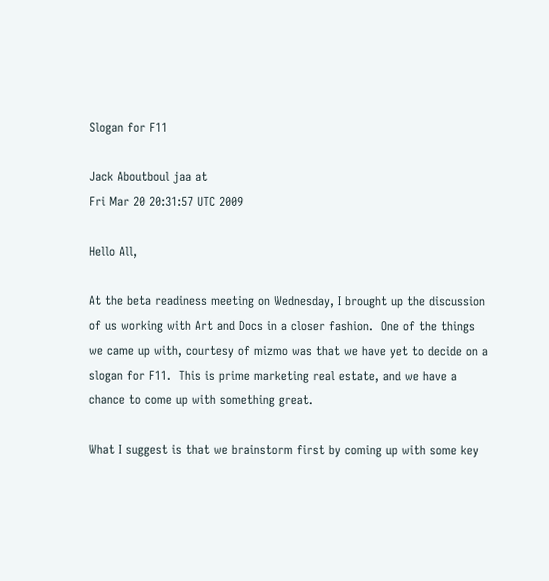Slogan for F11

Jack Aboutboul jaa at
Fri Mar 20 20:31:57 UTC 2009

Hello All,

At the beta readiness meeting on Wednesday, I brought up the discussion
of us working with Art and Docs in a closer fashion.  One of the things
we came up with, courtesy of mizmo was that we have yet to decide on a
slogan for F11.  This is prime marketing real estate, and we have a
chance to come up with something great.

What I suggest is that we brainstorm first by coming up with some key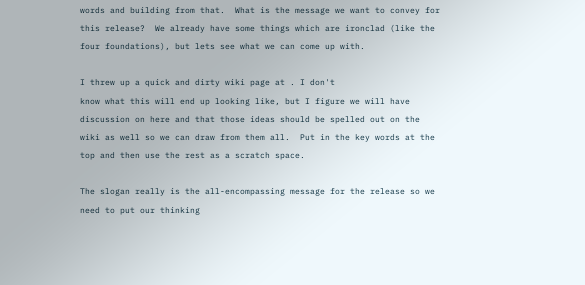words and building from that.  What is the message we want to convey for
this release?  We already have some things which are ironclad (like the
four foundations), but lets see what we can come up with.

I threw up a quick and dirty wiki page at . I don't
know what this will end up looking like, but I figure we will have
discussion on here and that those ideas should be spelled out on the
wiki as well so we can draw from them all.  Put in the key words at the
top and then use the rest as a scratch space.

The slogan really is the all-encompassing message for the release so we
need to put our thinking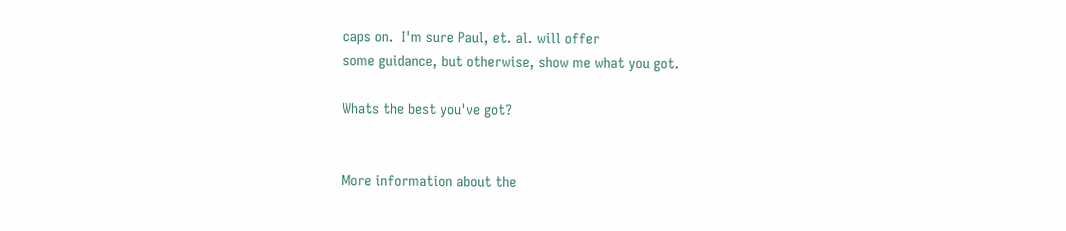caps on.  I'm sure Paul, et. al. will offer
some guidance, but otherwise, show me what you got.

Whats the best you've got?


More information about the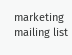marketing mailing list